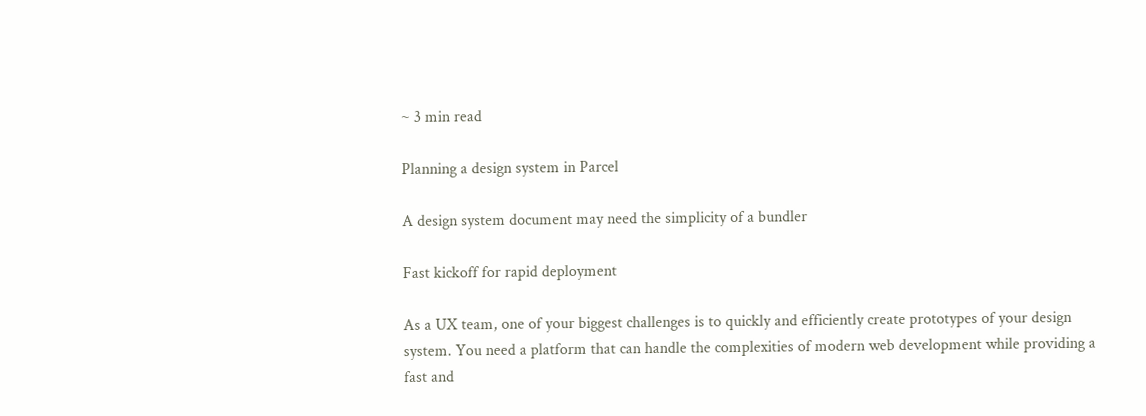~ 3 min read

Planning a design system in Parcel

A design system document may need the simplicity of a bundler

Fast kickoff for rapid deployment

As a UX team, one of your biggest challenges is to quickly and efficiently create prototypes of your design system. You need a platform that can handle the complexities of modern web development while providing a fast and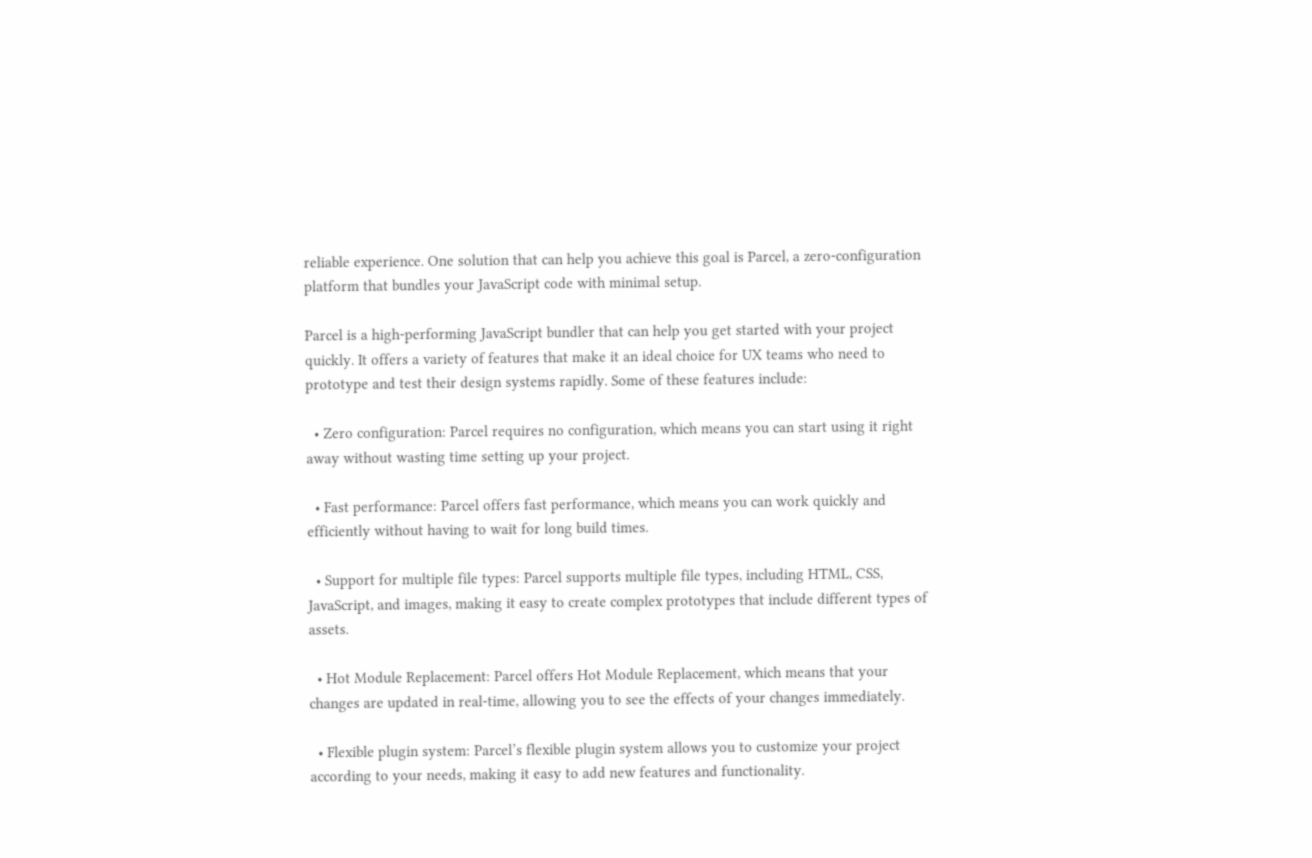reliable experience. One solution that can help you achieve this goal is Parcel, a zero-configuration platform that bundles your JavaScript code with minimal setup.

Parcel is a high-performing JavaScript bundler that can help you get started with your project quickly. It offers a variety of features that make it an ideal choice for UX teams who need to prototype and test their design systems rapidly. Some of these features include:

  • Zero configuration: Parcel requires no configuration, which means you can start using it right away without wasting time setting up your project.

  • Fast performance: Parcel offers fast performance, which means you can work quickly and efficiently without having to wait for long build times.

  • Support for multiple file types: Parcel supports multiple file types, including HTML, CSS, JavaScript, and images, making it easy to create complex prototypes that include different types of assets.

  • Hot Module Replacement: Parcel offers Hot Module Replacement, which means that your changes are updated in real-time, allowing you to see the effects of your changes immediately.

  • Flexible plugin system: Parcel’s flexible plugin system allows you to customize your project according to your needs, making it easy to add new features and functionality.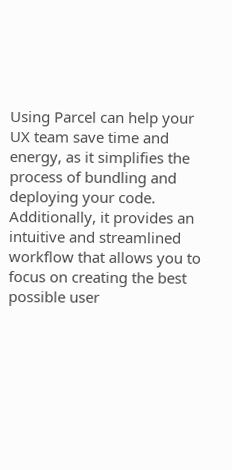Using Parcel can help your UX team save time and energy, as it simplifies the process of bundling and deploying your code. Additionally, it provides an intuitive and streamlined workflow that allows you to focus on creating the best possible user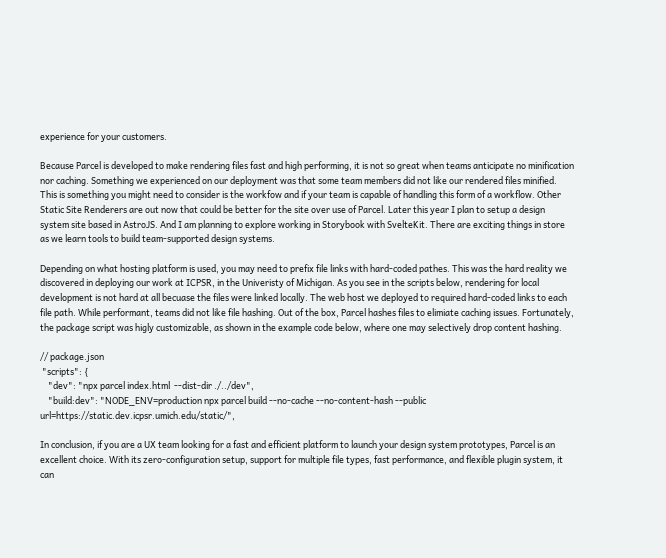experience for your customers.

Because Parcel is developed to make rendering files fast and high performing, it is not so great when teams anticipate no minification nor caching. Something we experienced on our deployment was that some team members did not like our rendered files minified. This is something you might need to consider is the workfow and if your team is capable of handling this form of a workflow. Other Static Site Renderers are out now that could be better for the site over use of Parcel. Later this year I plan to setup a design system site based in AstroJS. And I am planning to explore working in Storybook with SvelteKit. There are exciting things in store as we learn tools to build team-supported design systems.

Depending on what hosting platform is used, you may need to prefix file links with hard-coded pathes. This was the hard reality we discovered in deploying our work at ICPSR, in the Univeristy of Michigan. As you see in the scripts below, rendering for local development is not hard at all becuase the files were linked locally. The web host we deployed to required hard-coded links to each file path. While performant, teams did not like file hashing. Out of the box, Parcel hashes files to elimiate caching issues. Fortunately, the package script was higly customizable, as shown in the example code below, where one may selectively drop content hashing.

// package.json
 "scripts": {
    "dev": "npx parcel index.html  --dist-dir ./../dev",
    "build:dev": "NODE_ENV=production npx parcel build --no-cache --no-content-hash --public url=https://static.dev.icpsr.umich.edu/static/",

In conclusion, if you are a UX team looking for a fast and efficient platform to launch your design system prototypes, Parcel is an excellent choice. With its zero-configuration setup, support for multiple file types, fast performance, and flexible plugin system, it can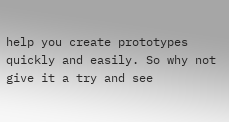help you create prototypes quickly and easily. So why not give it a try and see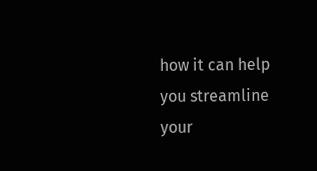how it can help you streamline your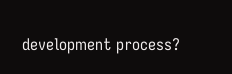development process?